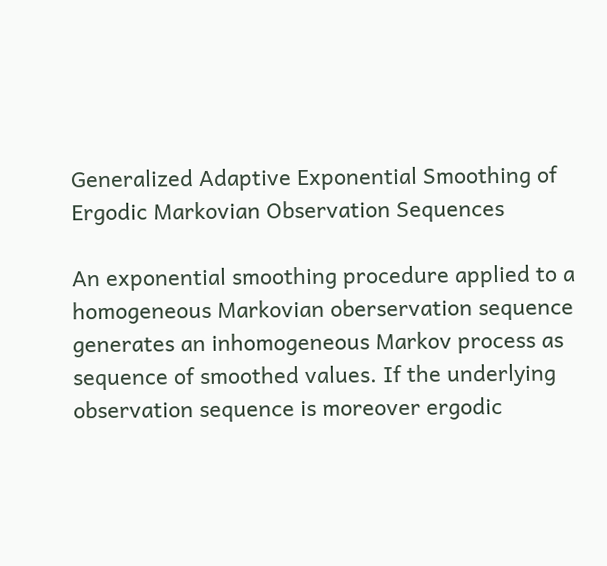Generalized Adaptive Exponential Smoothing of Ergodic Markovian Observation Sequences

An exponential smoothing procedure applied to a homogeneous Markovian oberservation sequence generates an inhomogeneous Markov process as sequence of smoothed values. If the underlying observation sequence is moreover ergodic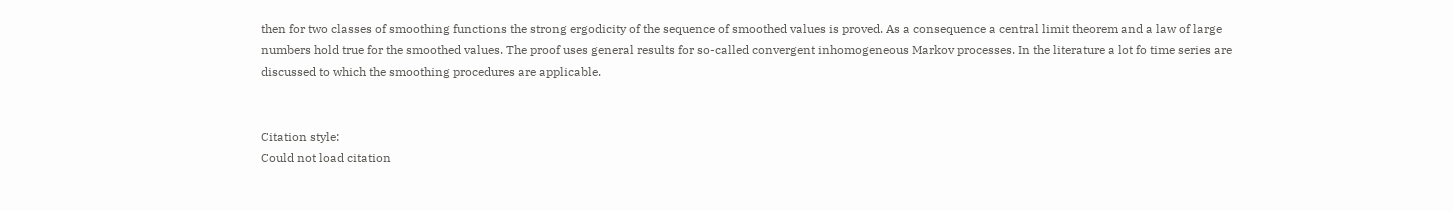then for two classes of smoothing functions the strong ergodicity of the sequence of smoothed values is proved. As a consequence a central limit theorem and a law of large numbers hold true for the smoothed values. The proof uses general results for so-called convergent inhomogeneous Markov processes. In the literature a lot fo time series are discussed to which the smoothing procedures are applicable.


Citation style:
Could not load citation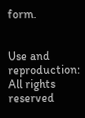form.


Use and reproduction:
All rights reserved